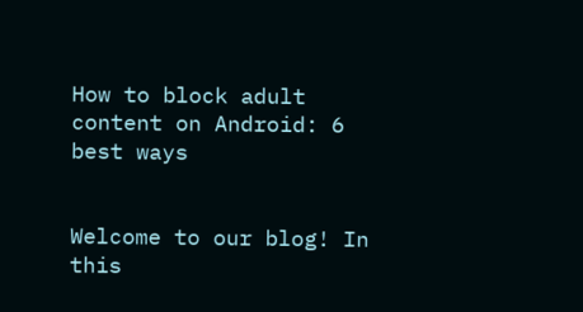How to block adult content on Android: 6 best ways


Welcome to our blog! In this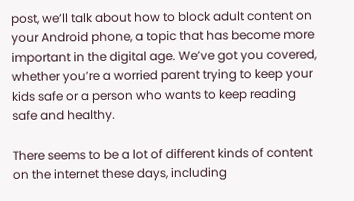post, we’ll talk about how to block adult content on your Android phone, a topic that has become more important in the digital age. We’ve got you covered, whether you’re a worried parent trying to keep your kids safe or a person who wants to keep reading safe and healthy.

There seems to be a lot of different kinds of content on the internet these days, including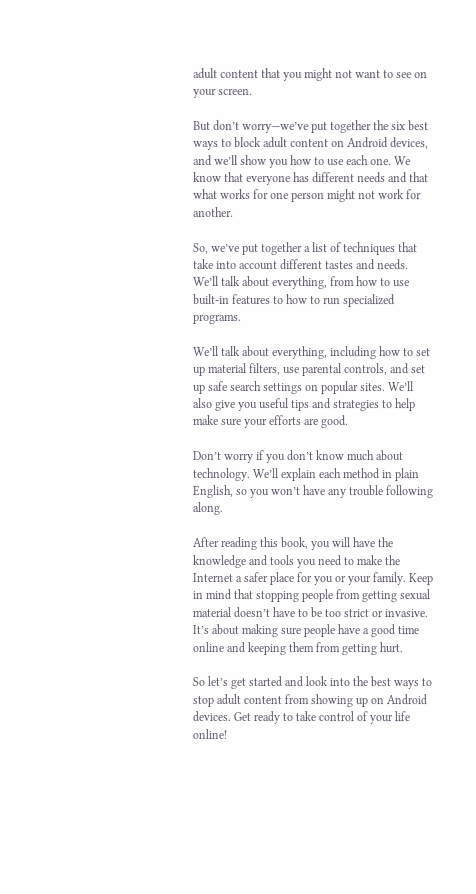adult content that you might not want to see on your screen.

But don’t worry—we’ve put together the six best ways to block adult content on Android devices, and we’ll show you how to use each one. We know that everyone has different needs and that what works for one person might not work for another.

So, we’ve put together a list of techniques that take into account different tastes and needs. We’ll talk about everything, from how to use built-in features to how to run specialized programs.

We’ll talk about everything, including how to set up material filters, use parental controls, and set up safe search settings on popular sites. We’ll also give you useful tips and strategies to help make sure your efforts are good.

Don’t worry if you don’t know much about technology. We’ll explain each method in plain English, so you won’t have any trouble following along.

After reading this book, you will have the knowledge and tools you need to make the Internet a safer place for you or your family. Keep in mind that stopping people from getting sexual material doesn’t have to be too strict or invasive. It’s about making sure people have a good time online and keeping them from getting hurt.

So let’s get started and look into the best ways to stop adult content from showing up on Android devices. Get ready to take control of your life online!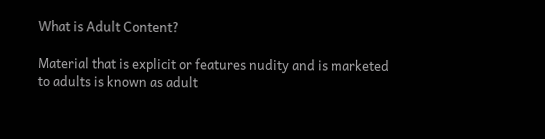What is Adult Content?

Material that is explicit or features nudity and is marketed to adults is known as adult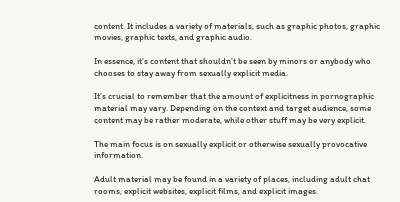content. It includes a variety of materials, such as graphic photos, graphic movies, graphic texts, and graphic audio.

In essence, it’s content that shouldn’t be seen by minors or anybody who chooses to stay away from sexually explicit media.

It’s crucial to remember that the amount of explicitness in pornographic material may vary. Depending on the context and target audience, some content may be rather moderate, while other stuff may be very explicit.

The main focus is on sexually explicit or otherwise sexually provocative information.

Adult material may be found in a variety of places, including adult chat rooms, explicit websites, explicit films, and explicit images.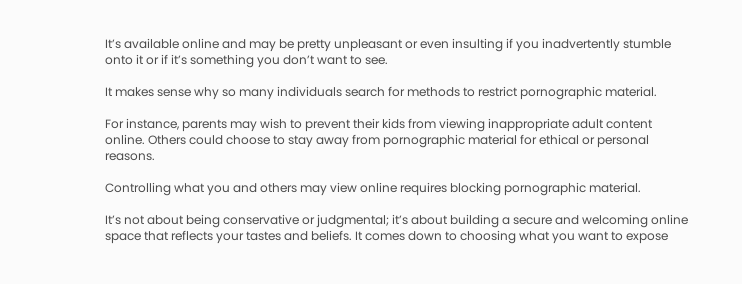It’s available online and may be pretty unpleasant or even insulting if you inadvertently stumble onto it or if it’s something you don’t want to see.

It makes sense why so many individuals search for methods to restrict pornographic material.

For instance, parents may wish to prevent their kids from viewing inappropriate adult content online. Others could choose to stay away from pornographic material for ethical or personal reasons.

Controlling what you and others may view online requires blocking pornographic material.

It’s not about being conservative or judgmental; it’s about building a secure and welcoming online space that reflects your tastes and beliefs. It comes down to choosing what you want to expose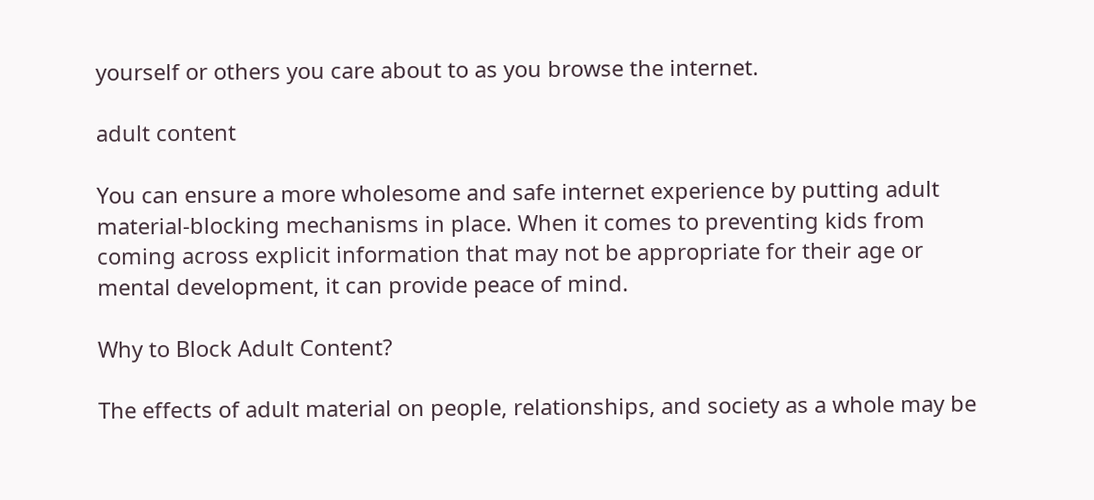yourself or others you care about to as you browse the internet.

adult content

You can ensure a more wholesome and safe internet experience by putting adult material-blocking mechanisms in place. When it comes to preventing kids from coming across explicit information that may not be appropriate for their age or mental development, it can provide peace of mind.

Why to Block Adult Content?

The effects of adult material on people, relationships, and society as a whole may be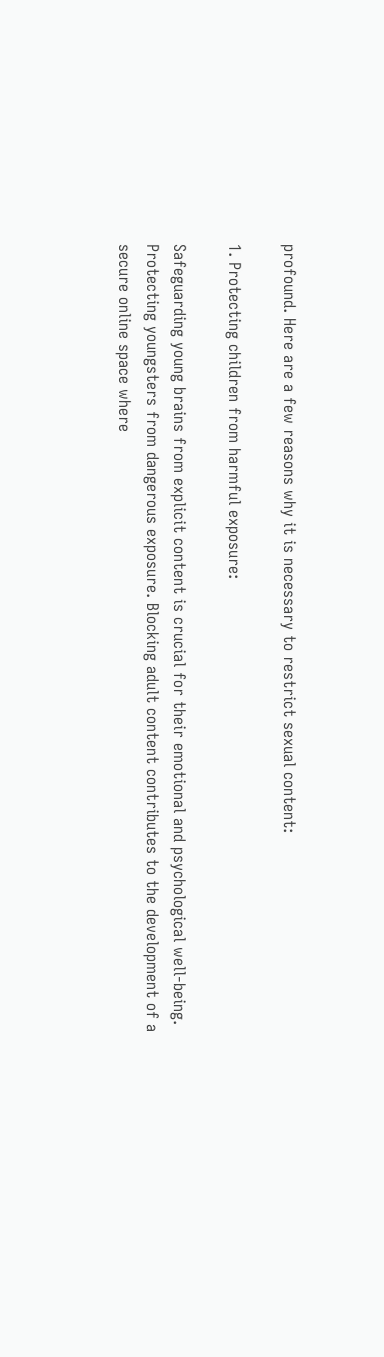profound. Here are a few reasons why it is necessary to restrict sexual content:

1. Protecting children from harmful exposure:

Safeguarding young brains from explicit content is crucial for their emotional and psychological well-being. Protecting youngsters from dangerous exposure. Blocking adult content contributes to the development of a secure online space where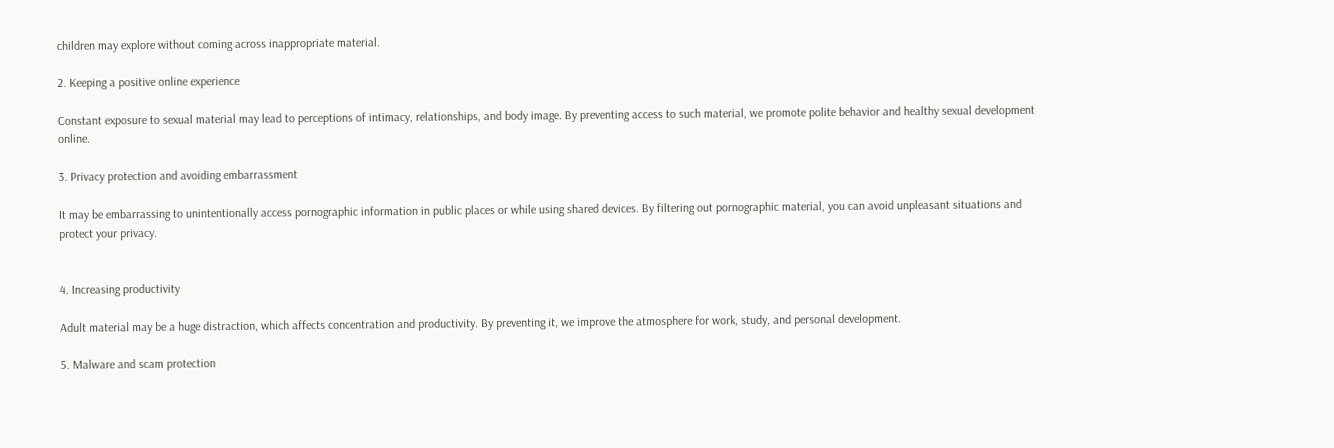children may explore without coming across inappropriate material.

2. Keeping a positive online experience

Constant exposure to sexual material may lead to perceptions of intimacy, relationships, and body image. By preventing access to such material, we promote polite behavior and healthy sexual development online.

3. Privacy protection and avoiding embarrassment

It may be embarrassing to unintentionally access pornographic information in public places or while using shared devices. By filtering out pornographic material, you can avoid unpleasant situations and protect your privacy.


4. Increasing productivity

Adult material may be a huge distraction, which affects concentration and productivity. By preventing it, we improve the atmosphere for work, study, and personal development.

5. Malware and scam protection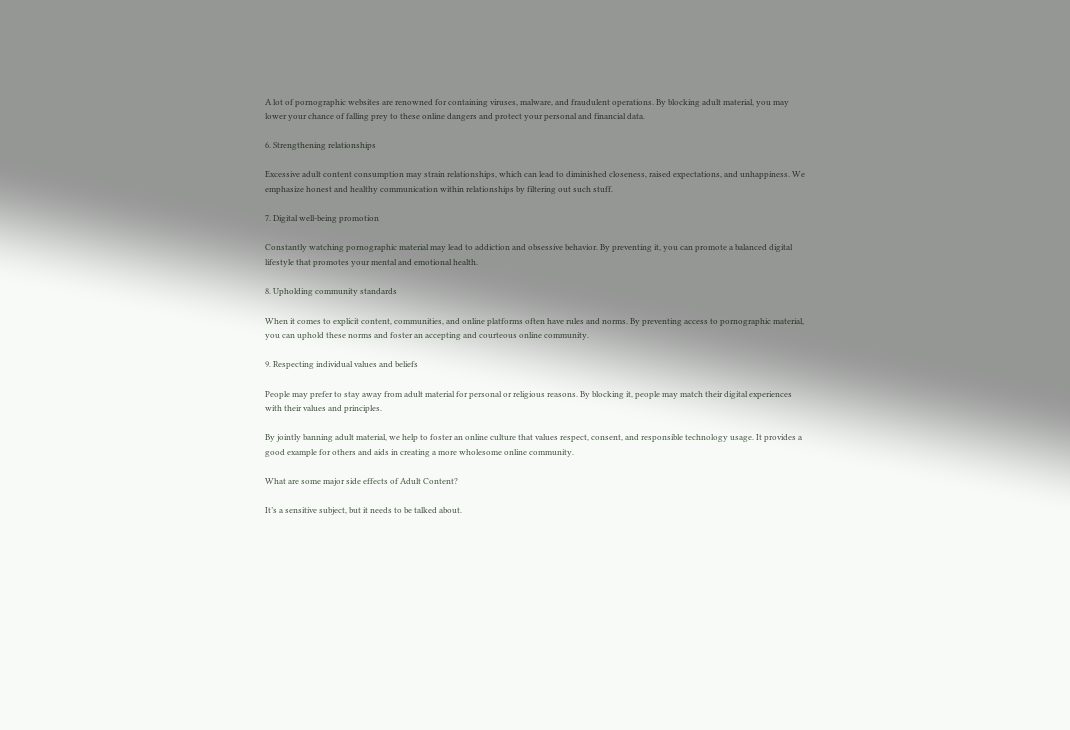A lot of pornographic websites are renowned for containing viruses, malware, and fraudulent operations. By blocking adult material, you may lower your chance of falling prey to these online dangers and protect your personal and financial data.

6. Strengthening relationships

Excessive adult content consumption may strain relationships, which can lead to diminished closeness, raised expectations, and unhappiness. We emphasize honest and healthy communication within relationships by filtering out such stuff.

7. Digital well-being promotion

Constantly watching pornographic material may lead to addiction and obsessive behavior. By preventing it, you can promote a balanced digital lifestyle that promotes your mental and emotional health.

8. Upholding community standards

When it comes to explicit content, communities, and online platforms often have rules and norms. By preventing access to pornographic material, you can uphold these norms and foster an accepting and courteous online community.

9. Respecting individual values and beliefs

People may prefer to stay away from adult material for personal or religious reasons. By blocking it, people may match their digital experiences with their values and principles.

By jointly banning adult material, we help to foster an online culture that values respect, consent, and responsible technology usage. It provides a good example for others and aids in creating a more wholesome online community.

What are some major side effects of Adult Content?

It’s a sensitive subject, but it needs to be talked about.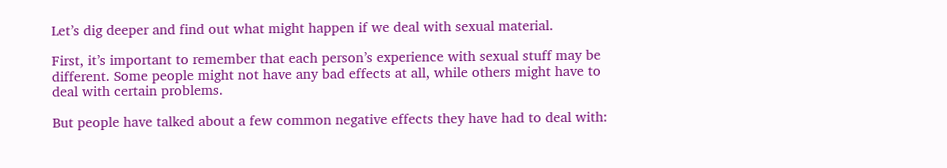Let’s dig deeper and find out what might happen if we deal with sexual material.

First, it’s important to remember that each person’s experience with sexual stuff may be different. Some people might not have any bad effects at all, while others might have to deal with certain problems.

But people have talked about a few common negative effects they have had to deal with: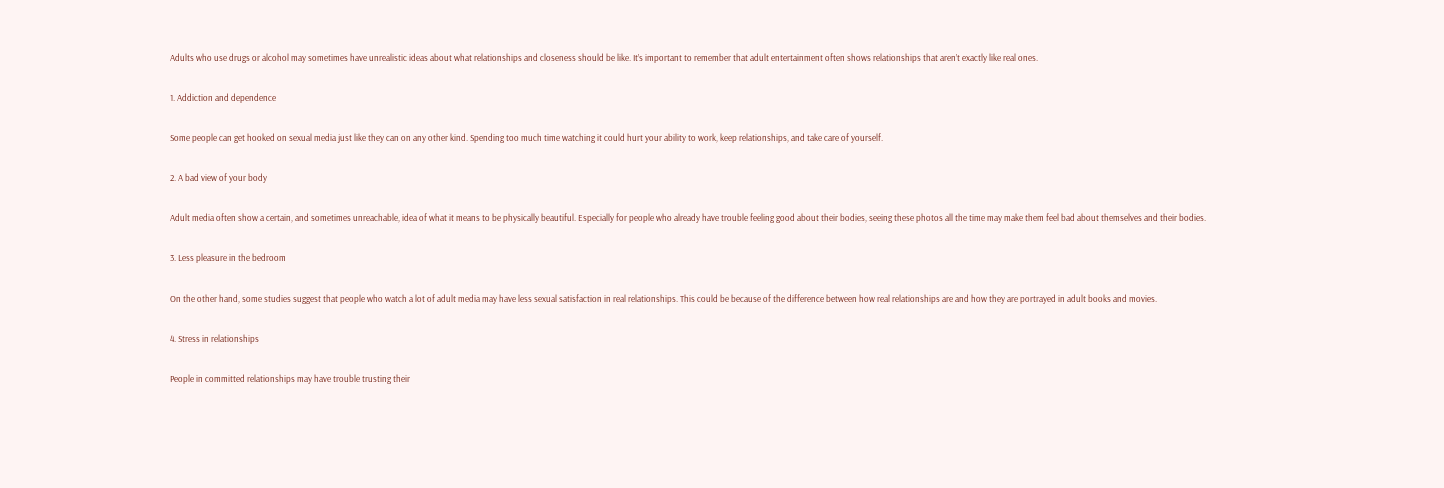Adults who use drugs or alcohol may sometimes have unrealistic ideas about what relationships and closeness should be like. It’s important to remember that adult entertainment often shows relationships that aren’t exactly like real ones.

1. Addiction and dependence

Some people can get hooked on sexual media just like they can on any other kind. Spending too much time watching it could hurt your ability to work, keep relationships, and take care of yourself.

2. A bad view of your body

Adult media often show a certain, and sometimes unreachable, idea of what it means to be physically beautiful. Especially for people who already have trouble feeling good about their bodies, seeing these photos all the time may make them feel bad about themselves and their bodies.

3. Less pleasure in the bedroom

On the other hand, some studies suggest that people who watch a lot of adult media may have less sexual satisfaction in real relationships. This could be because of the difference between how real relationships are and how they are portrayed in adult books and movies.

4. Stress in relationships

People in committed relationships may have trouble trusting their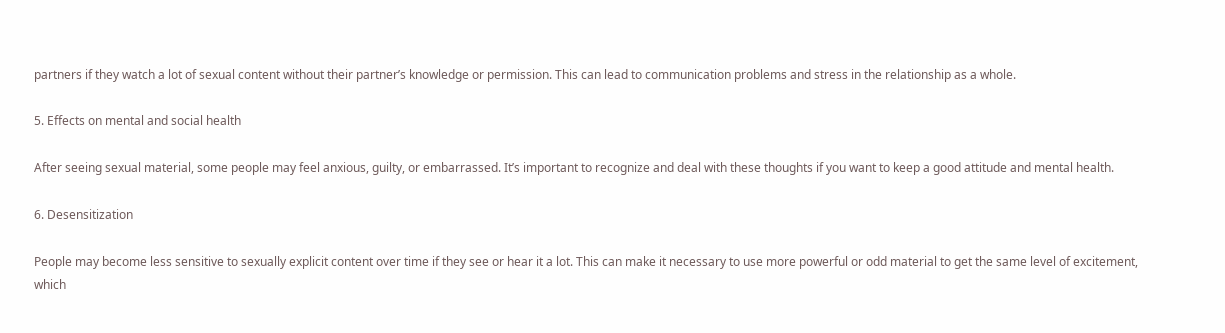partners if they watch a lot of sexual content without their partner’s knowledge or permission. This can lead to communication problems and stress in the relationship as a whole.

5. Effects on mental and social health

After seeing sexual material, some people may feel anxious, guilty, or embarrassed. It’s important to recognize and deal with these thoughts if you want to keep a good attitude and mental health.

6. Desensitization

People may become less sensitive to sexually explicit content over time if they see or hear it a lot. This can make it necessary to use more powerful or odd material to get the same level of excitement, which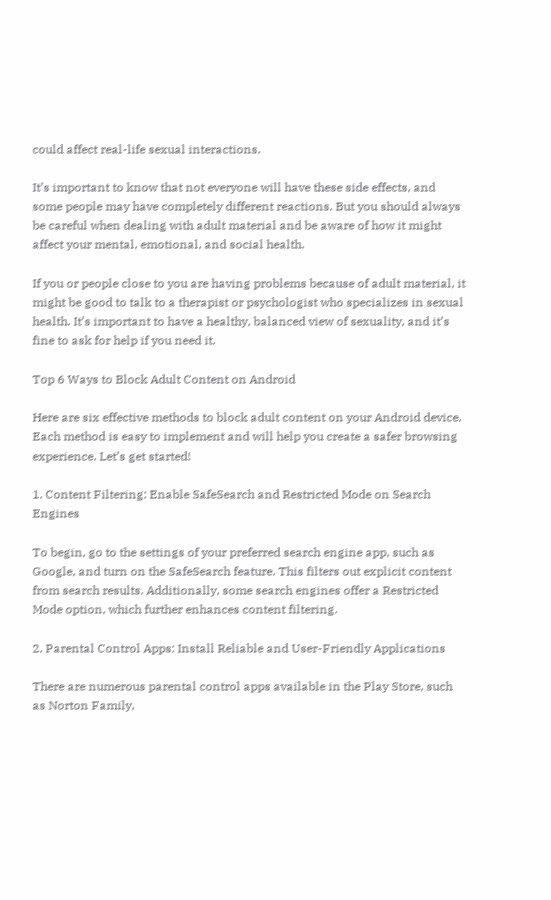could affect real-life sexual interactions.

It’s important to know that not everyone will have these side effects, and some people may have completely different reactions. But you should always be careful when dealing with adult material and be aware of how it might affect your mental, emotional, and social health.

If you or people close to you are having problems because of adult material, it might be good to talk to a therapist or psychologist who specializes in sexual health. It’s important to have a healthy, balanced view of sexuality, and it’s fine to ask for help if you need it.

Top 6 Ways to Block Adult Content on Android

Here are six effective methods to block adult content on your Android device. Each method is easy to implement and will help you create a safer browsing experience. Let’s get started!

1. Content Filtering: Enable SafeSearch and Restricted Mode on Search Engines

To begin, go to the settings of your preferred search engine app, such as Google, and turn on the SafeSearch feature. This filters out explicit content from search results. Additionally, some search engines offer a Restricted Mode option, which further enhances content filtering.

2. Parental Control Apps: Install Reliable and User-Friendly Applications

There are numerous parental control apps available in the Play Store, such as Norton Family,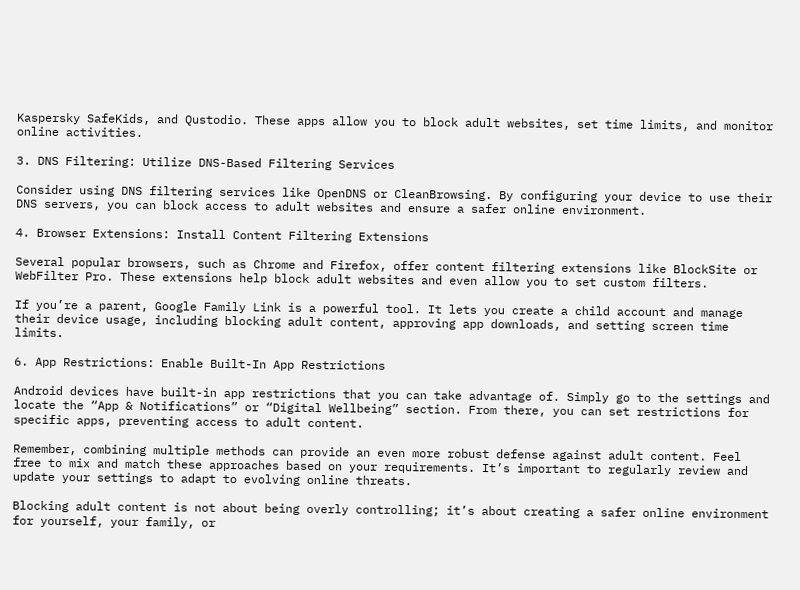Kaspersky SafeKids, and Qustodio. These apps allow you to block adult websites, set time limits, and monitor online activities.

3. DNS Filtering: Utilize DNS-Based Filtering Services

Consider using DNS filtering services like OpenDNS or CleanBrowsing. By configuring your device to use their DNS servers, you can block access to adult websites and ensure a safer online environment.

4. Browser Extensions: Install Content Filtering Extensions

Several popular browsers, such as Chrome and Firefox, offer content filtering extensions like BlockSite or WebFilter Pro. These extensions help block adult websites and even allow you to set custom filters.

If you’re a parent, Google Family Link is a powerful tool. It lets you create a child account and manage their device usage, including blocking adult content, approving app downloads, and setting screen time limits.

6. App Restrictions: Enable Built-In App Restrictions

Android devices have built-in app restrictions that you can take advantage of. Simply go to the settings and locate the “App & Notifications” or “Digital Wellbeing” section. From there, you can set restrictions for specific apps, preventing access to adult content.

Remember, combining multiple methods can provide an even more robust defense against adult content. Feel free to mix and match these approaches based on your requirements. It’s important to regularly review and update your settings to adapt to evolving online threats.

Blocking adult content is not about being overly controlling; it’s about creating a safer online environment for yourself, your family, or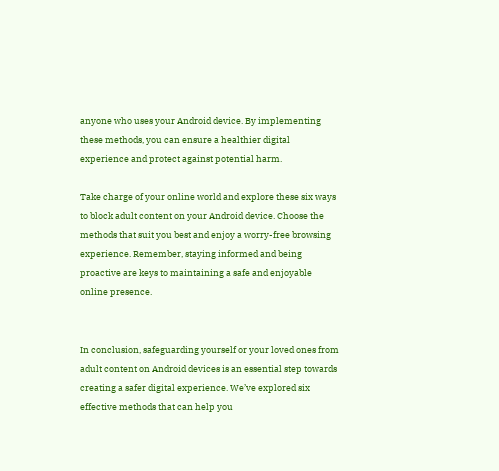anyone who uses your Android device. By implementing these methods, you can ensure a healthier digital experience and protect against potential harm.

Take charge of your online world and explore these six ways to block adult content on your Android device. Choose the methods that suit you best and enjoy a worry-free browsing experience. Remember, staying informed and being proactive are keys to maintaining a safe and enjoyable online presence.


In conclusion, safeguarding yourself or your loved ones from adult content on Android devices is an essential step towards creating a safer digital experience. We’ve explored six effective methods that can help you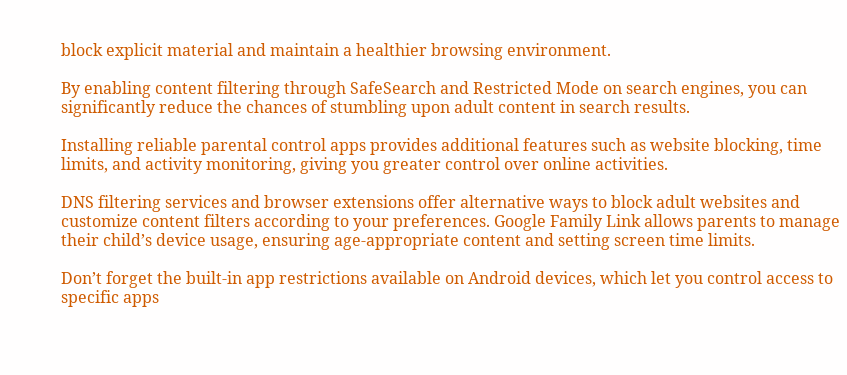block explicit material and maintain a healthier browsing environment.

By enabling content filtering through SafeSearch and Restricted Mode on search engines, you can significantly reduce the chances of stumbling upon adult content in search results.

Installing reliable parental control apps provides additional features such as website blocking, time limits, and activity monitoring, giving you greater control over online activities.

DNS filtering services and browser extensions offer alternative ways to block adult websites and customize content filters according to your preferences. Google Family Link allows parents to manage their child’s device usage, ensuring age-appropriate content and setting screen time limits.

Don’t forget the built-in app restrictions available on Android devices, which let you control access to specific apps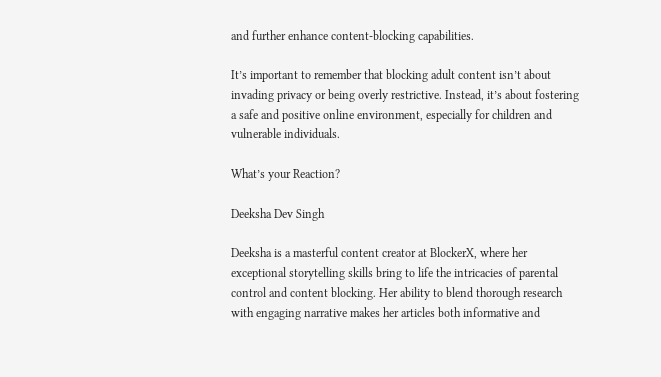and further enhance content-blocking capabilities.

It’s important to remember that blocking adult content isn’t about invading privacy or being overly restrictive. Instead, it’s about fostering a safe and positive online environment, especially for children and vulnerable individuals.

What’s your Reaction?

Deeksha Dev Singh

Deeksha is a masterful content creator at BlockerX, where her exceptional storytelling skills bring to life the intricacies of parental control and content blocking. Her ability to blend thorough research with engaging narrative makes her articles both informative and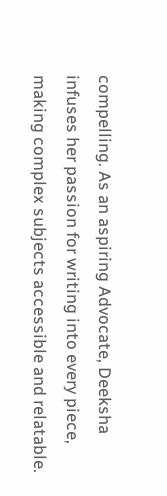compelling. As an aspiring Advocate, Deeksha infuses her passion for writing into every piece, making complex subjects accessible and relatable.